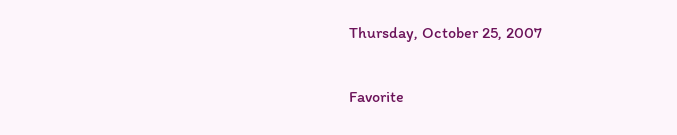Thursday, October 25, 2007

Favorite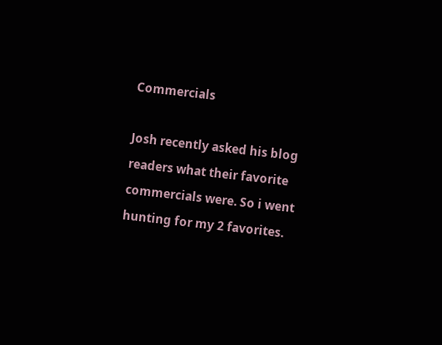Commercials

Josh recently asked his blog readers what their favorite commercials were. So i went hunting for my 2 favorites.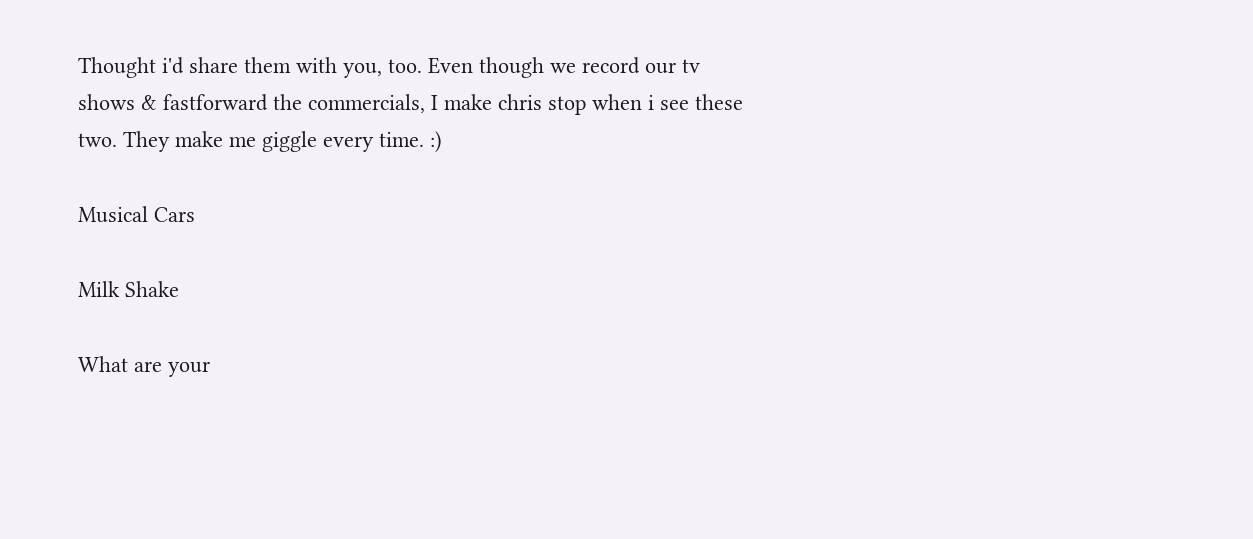Thought i'd share them with you, too. Even though we record our tv shows & fastforward the commercials, I make chris stop when i see these two. They make me giggle every time. :)

Musical Cars

Milk Shake

What are your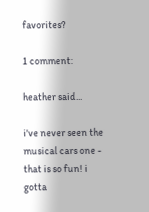favorites?

1 comment:

heather said...

i've never seen the musical cars one - that is so fun! i gotta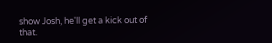show Josh, he'll get a kick out of that.